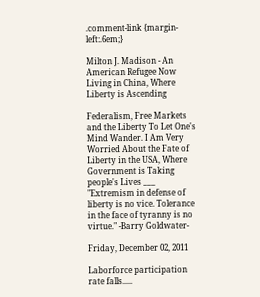.comment-link {margin-left:.6em;}

Milton J. Madison - An American Refugee Now Living in China, Where Liberty is Ascending

Federalism, Free Markets and the Liberty To Let One's Mind Wander. I Am Very Worried About the Fate of Liberty in the USA, Where Government is Taking people's Lives ___ "Extremism in defense of liberty is no vice. Tolerance in the face of tyranny is no virtue." -Barry Goldwater-

Friday, December 02, 2011

Laborforce participation rate falls.....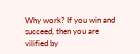Why work? If you win and succeed, then you are vilified by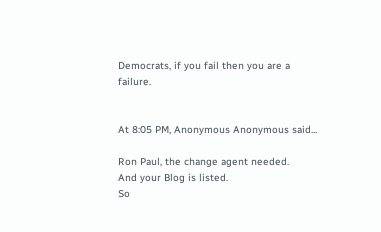Democrats, if you fail then you are a failure.


At 8:05 PM, Anonymous Anonymous said...

Ron Paul, the change agent needed.
And your Blog is listed.
So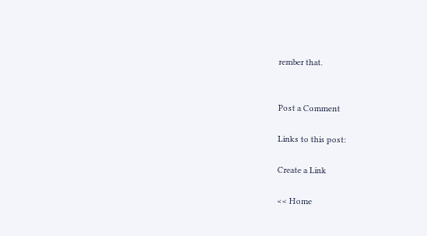rember that.


Post a Comment

Links to this post:

Create a Link

<< Home